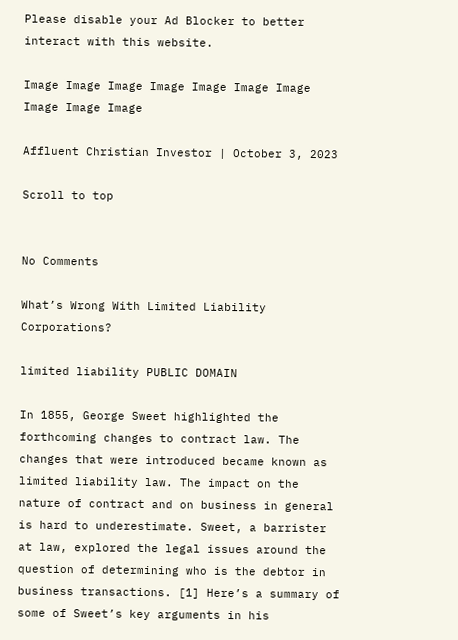Please disable your Ad Blocker to better interact with this website.

Image Image Image Image Image Image Image Image Image Image

Affluent Christian Investor | October 3, 2023

Scroll to top


No Comments

What’s Wrong With Limited Liability Corporations?

limited liability PUBLIC DOMAIN

In 1855, George Sweet highlighted the forthcoming changes to contract law. The changes that were introduced became known as limited liability law. The impact on the nature of contract and on business in general is hard to underestimate. Sweet, a barrister at law, explored the legal issues around the question of determining who is the debtor in business transactions. [1] Here’s a summary of some of Sweet’s key arguments in his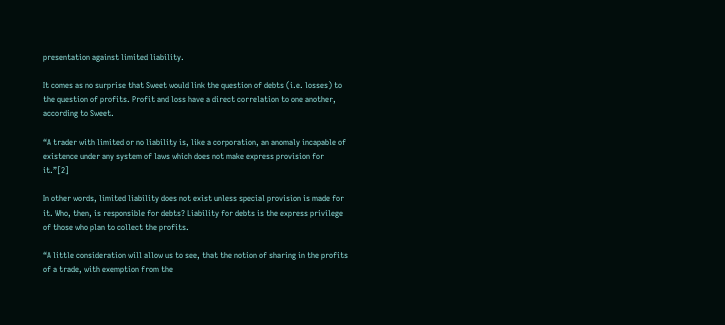presentation against limited liability.

It comes as no surprise that Sweet would link the question of debts (i.e. losses) to the question of profits. Profit and loss have a direct correlation to one another, according to Sweet.

“A trader with limited or no liability is, like a corporation, an anomaly incapable of existence under any system of laws which does not make express provision for it.”[2]

In other words, limited liability does not exist unless special provision is made for it. Who, then, is responsible for debts? Liability for debts is the express privilege of those who plan to collect the profits.

“A little consideration will allow us to see, that the notion of sharing in the profits of a trade, with exemption from the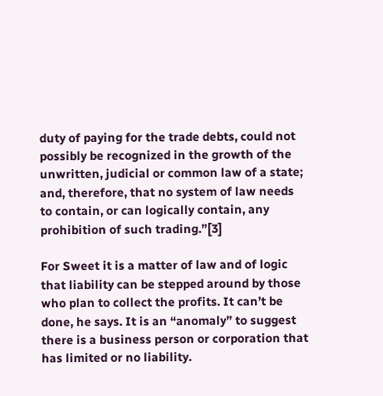duty of paying for the trade debts, could not possibly be recognized in the growth of the unwritten, judicial or common law of a state; and, therefore, that no system of law needs to contain, or can logically contain, any prohibition of such trading.”[3]

For Sweet it is a matter of law and of logic that liability can be stepped around by those who plan to collect the profits. It can’t be done, he says. It is an “anomaly” to suggest there is a business person or corporation that has limited or no liability.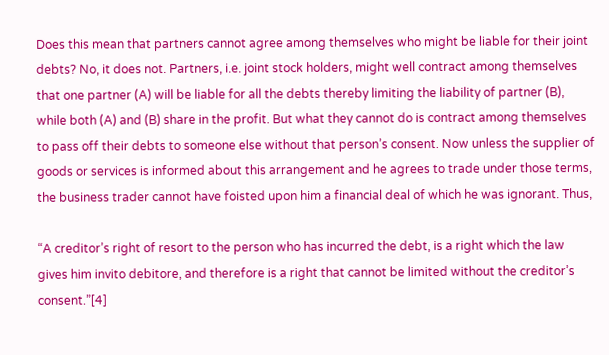Does this mean that partners cannot agree among themselves who might be liable for their joint debts? No, it does not. Partners, i.e. joint stock holders, might well contract among themselves that one partner (A) will be liable for all the debts thereby limiting the liability of partner (B), while both (A) and (B) share in the profit. But what they cannot do is contract among themselves to pass off their debts to someone else without that person’s consent. Now unless the supplier of goods or services is informed about this arrangement and he agrees to trade under those terms, the business trader cannot have foisted upon him a financial deal of which he was ignorant. Thus,

“A creditor’s right of resort to the person who has incurred the debt, is a right which the law gives him invito debitore, and therefore is a right that cannot be limited without the creditor’s consent.”[4]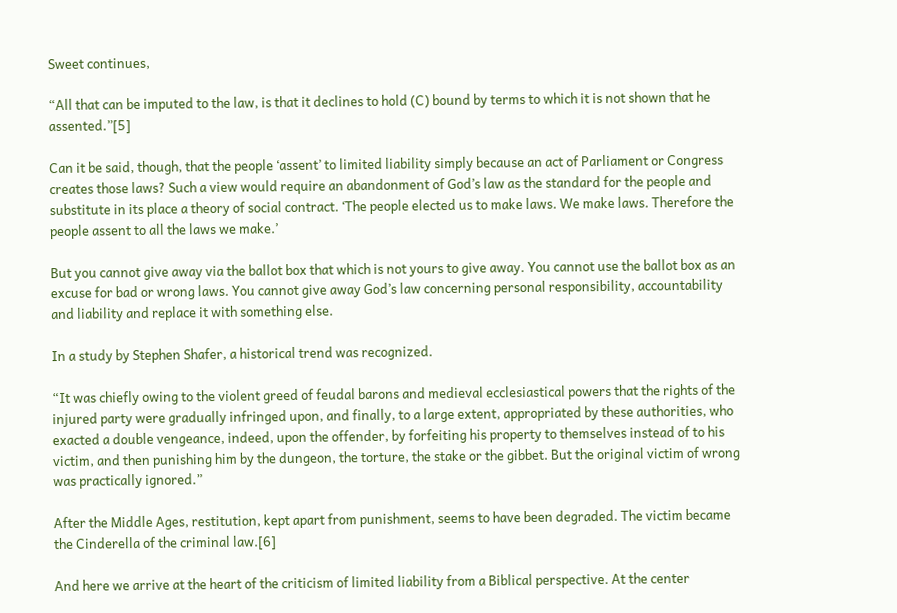Sweet continues,

“All that can be imputed to the law, is that it declines to hold (C) bound by terms to which it is not shown that he assented.”[5]

Can it be said, though, that the people ‘assent’ to limited liability simply because an act of Parliament or Congress creates those laws? Such a view would require an abandonment of God’s law as the standard for the people and substitute in its place a theory of social contract. ‘The people elected us to make laws. We make laws. Therefore the people assent to all the laws we make.’

But you cannot give away via the ballot box that which is not yours to give away. You cannot use the ballot box as an excuse for bad or wrong laws. You cannot give away God’s law concerning personal responsibility, accountability and liability and replace it with something else.

In a study by Stephen Shafer, a historical trend was recognized.

“It was chiefly owing to the violent greed of feudal barons and medieval ecclesiastical powers that the rights of the injured party were gradually infringed upon, and finally, to a large extent, appropriated by these authorities, who exacted a double vengeance, indeed, upon the offender, by forfeiting his property to themselves instead of to his victim, and then punishing him by the dungeon, the torture, the stake or the gibbet. But the original victim of wrong was practically ignored.”

After the Middle Ages, restitution, kept apart from punishment, seems to have been degraded. The victim became the Cinderella of the criminal law.[6]

And here we arrive at the heart of the criticism of limited liability from a Biblical perspective. At the center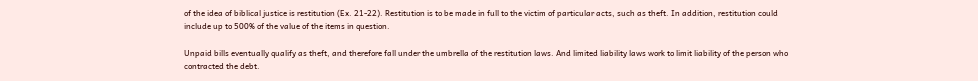of the idea of biblical justice is restitution (Ex. 21-22). Restitution is to be made in full to the victim of particular acts, such as theft. In addition, restitution could include up to 500% of the value of the items in question.

Unpaid bills eventually qualify as theft, and therefore fall under the umbrella of the restitution laws. And limited liability laws work to limit liability of the person who contracted the debt.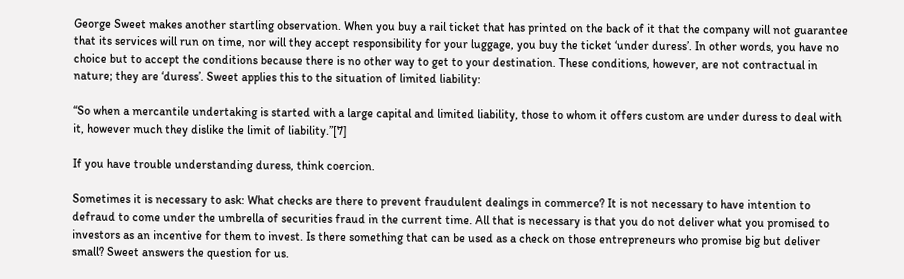George Sweet makes another startling observation. When you buy a rail ticket that has printed on the back of it that the company will not guarantee that its services will run on time, nor will they accept responsibility for your luggage, you buy the ticket ‘under duress’. In other words, you have no choice but to accept the conditions because there is no other way to get to your destination. These conditions, however, are not contractual in nature; they are ‘duress’. Sweet applies this to the situation of limited liability:

“So when a mercantile undertaking is started with a large capital and limited liability, those to whom it offers custom are under duress to deal with it, however much they dislike the limit of liability.”[7]

If you have trouble understanding duress, think coercion.

Sometimes it is necessary to ask: What checks are there to prevent fraudulent dealings in commerce? It is not necessary to have intention to defraud to come under the umbrella of securities fraud in the current time. All that is necessary is that you do not deliver what you promised to investors as an incentive for them to invest. Is there something that can be used as a check on those entrepreneurs who promise big but deliver small? Sweet answers the question for us.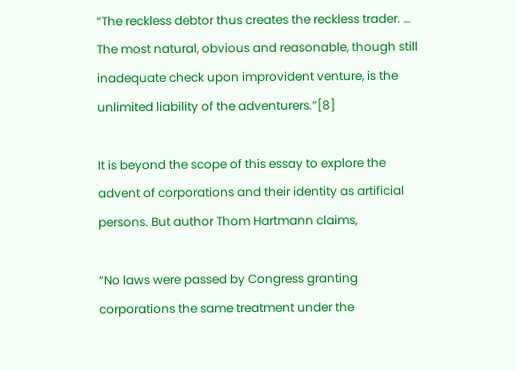“The reckless debtor thus creates the reckless trader. … The most natural, obvious and reasonable, though still inadequate check upon improvident venture, is the unlimited liability of the adventurers.”[8]

It is beyond the scope of this essay to explore the advent of corporations and their identity as artificial persons. But author Thom Hartmann claims,

“No laws were passed by Congress granting corporations the same treatment under the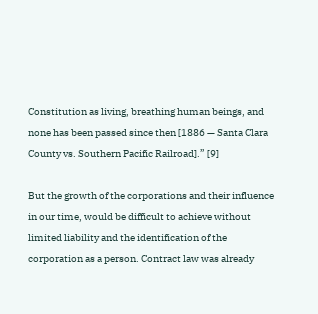Constitution as living, breathing human beings, and none has been passed since then [1886 — Santa Clara County vs. Southern Pacific Railroad].” [9]

But the growth of the corporations and their influence in our time, would be difficult to achieve without limited liability and the identification of the corporation as a person. Contract law was already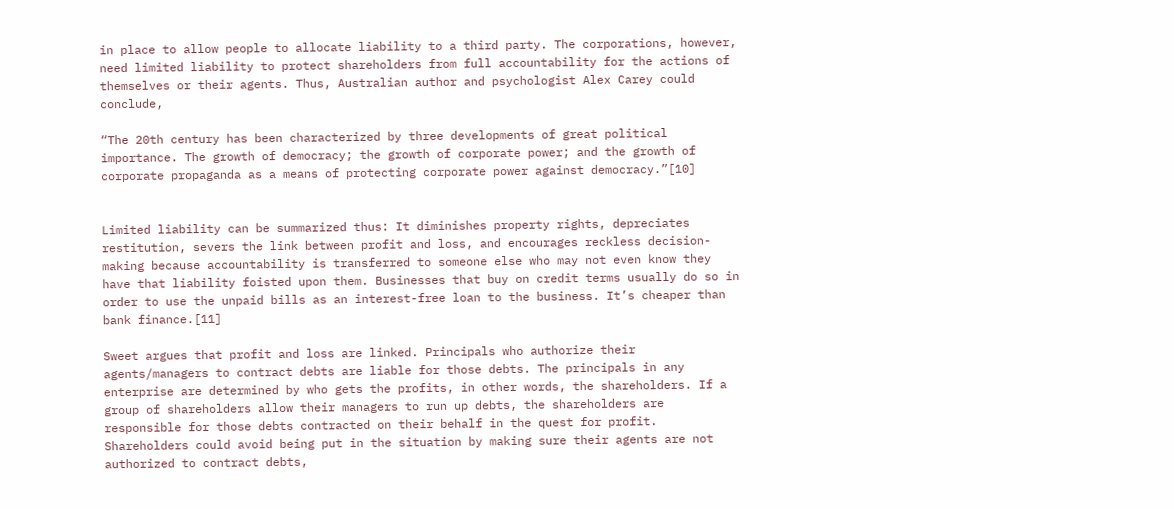in place to allow people to allocate liability to a third party. The corporations, however, need limited liability to protect shareholders from full accountability for the actions of themselves or their agents. Thus, Australian author and psychologist Alex Carey could conclude,

“The 20th century has been characterized by three developments of great political importance. The growth of democracy; the growth of corporate power; and the growth of corporate propaganda as a means of protecting corporate power against democracy.”[10]


Limited liability can be summarized thus: It diminishes property rights, depreciates restitution, severs the link between profit and loss, and encourages reckless decision-making because accountability is transferred to someone else who may not even know they have that liability foisted upon them. Businesses that buy on credit terms usually do so in order to use the unpaid bills as an interest-free loan to the business. It’s cheaper than bank finance.[11]

Sweet argues that profit and loss are linked. Principals who authorize their agents/managers to contract debts are liable for those debts. The principals in any enterprise are determined by who gets the profits, in other words, the shareholders. If a group of shareholders allow their managers to run up debts, the shareholders are responsible for those debts contracted on their behalf in the quest for profit. Shareholders could avoid being put in the situation by making sure their agents are not authorized to contract debts,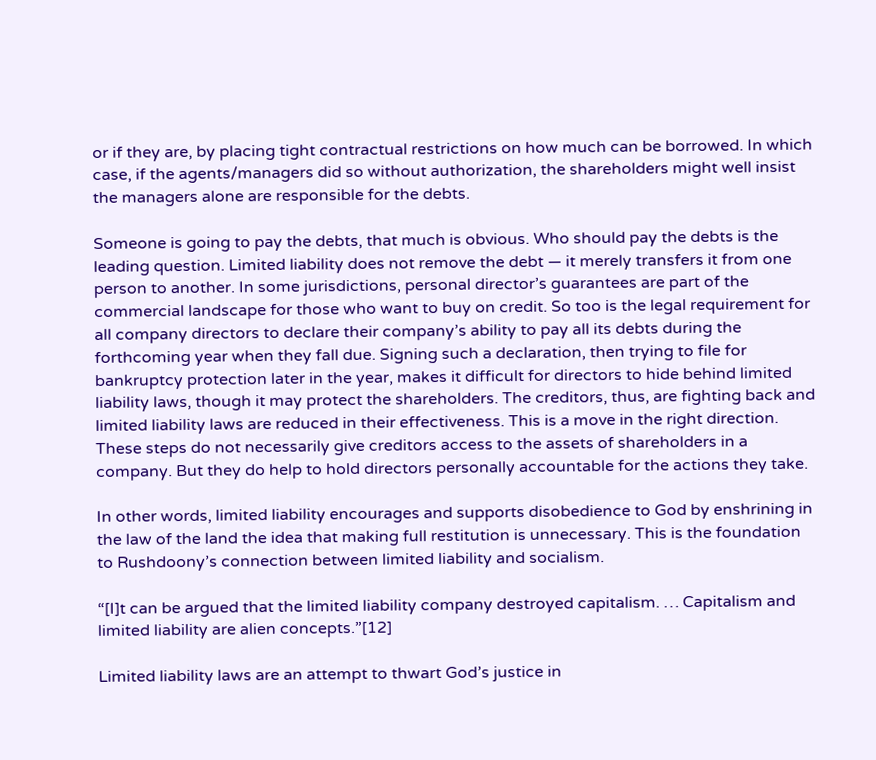or if they are, by placing tight contractual restrictions on how much can be borrowed. In which case, if the agents/managers did so without authorization, the shareholders might well insist the managers alone are responsible for the debts.

Someone is going to pay the debts, that much is obvious. Who should pay the debts is the leading question. Limited liability does not remove the debt — it merely transfers it from one person to another. In some jurisdictions, personal director’s guarantees are part of the commercial landscape for those who want to buy on credit. So too is the legal requirement for all company directors to declare their company’s ability to pay all its debts during the forthcoming year when they fall due. Signing such a declaration, then trying to file for bankruptcy protection later in the year, makes it difficult for directors to hide behind limited liability laws, though it may protect the shareholders. The creditors, thus, are fighting back and limited liability laws are reduced in their effectiveness. This is a move in the right direction. These steps do not necessarily give creditors access to the assets of shareholders in a company. But they do help to hold directors personally accountable for the actions they take.

In other words, limited liability encourages and supports disobedience to God by enshrining in the law of the land the idea that making full restitution is unnecessary. This is the foundation to Rushdoony’s connection between limited liability and socialism.

“[I]t can be argued that the limited liability company destroyed capitalism. … Capitalism and limited liability are alien concepts.”[12]

Limited liability laws are an attempt to thwart God’s justice in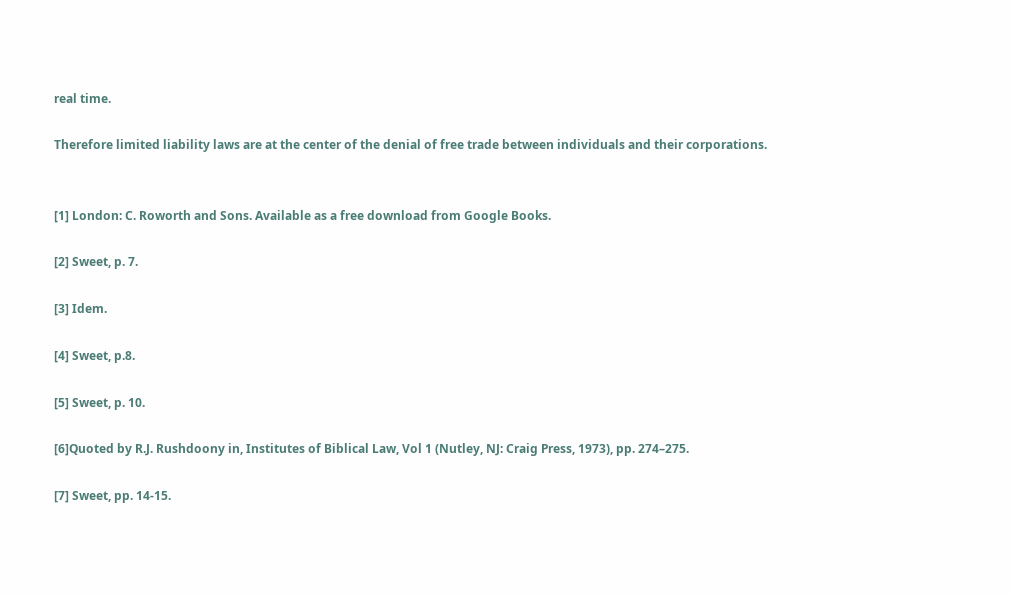real time.

Therefore limited liability laws are at the center of the denial of free trade between individuals and their corporations.


[1] London: C. Roworth and Sons. Available as a free download from Google Books.

[2] Sweet, p. 7.

[3] Idem.

[4] Sweet, p.8.

[5] Sweet, p. 10.

[6]Quoted by R.J. Rushdoony in, Institutes of Biblical Law, Vol 1 (Nutley, NJ: Craig Press, 1973), pp. 274–275.

[7] Sweet, pp. 14-15.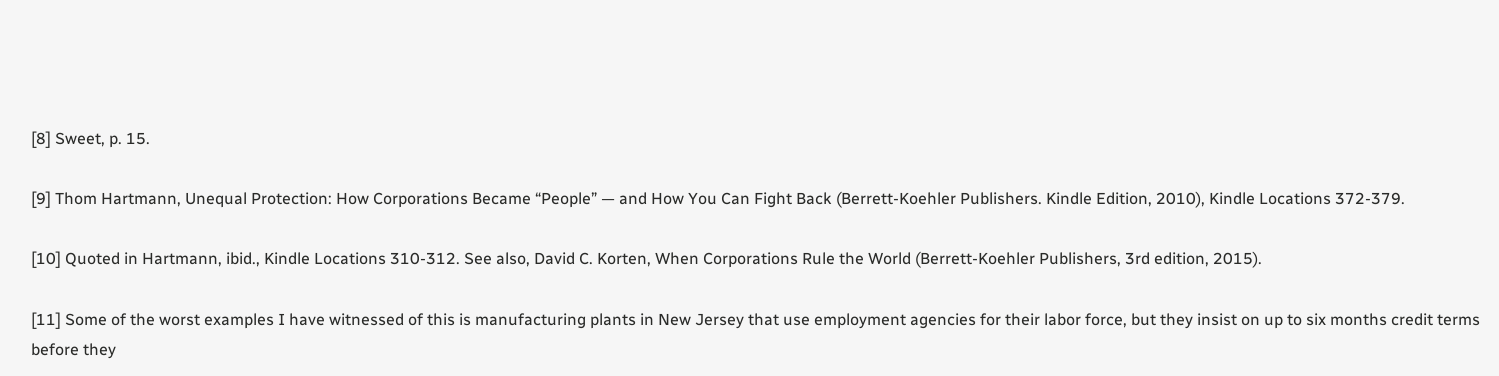[8] Sweet, p. 15.

[9] Thom Hartmann, Unequal Protection: How Corporations Became “People” — and How You Can Fight Back (Berrett-Koehler Publishers. Kindle Edition, 2010), Kindle Locations 372-379.

[10] Quoted in Hartmann, ibid., Kindle Locations 310-312. See also, David C. Korten, When Corporations Rule the World (Berrett-Koehler Publishers, 3rd edition, 2015).

[11] Some of the worst examples I have witnessed of this is manufacturing plants in New Jersey that use employment agencies for their labor force, but they insist on up to six months credit terms before they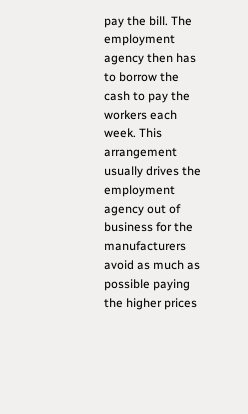pay the bill. The employment agency then has to borrow the cash to pay the workers each week. This arrangement usually drives the employment agency out of business for the manufacturers avoid as much as possible paying the higher prices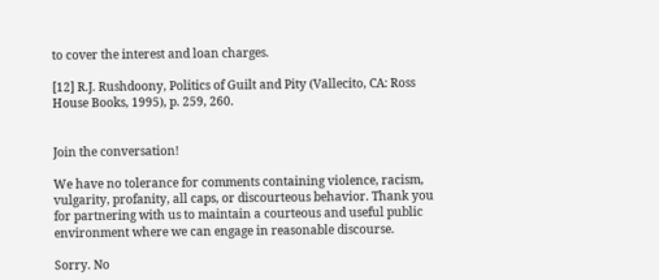to cover the interest and loan charges.

[12] R.J. Rushdoony, Politics of Guilt and Pity (Vallecito, CA: Ross House Books, 1995), p. 259, 260.


Join the conversation!

We have no tolerance for comments containing violence, racism, vulgarity, profanity, all caps, or discourteous behavior. Thank you for partnering with us to maintain a courteous and useful public environment where we can engage in reasonable discourse.

Sorry. No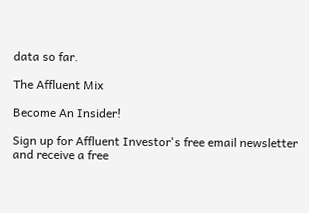data so far.

The Affluent Mix

Become An Insider!

Sign up for Affluent Investor's free email newsletter and receive a free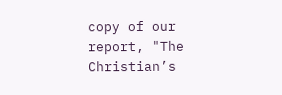copy of our report, "The Christian’s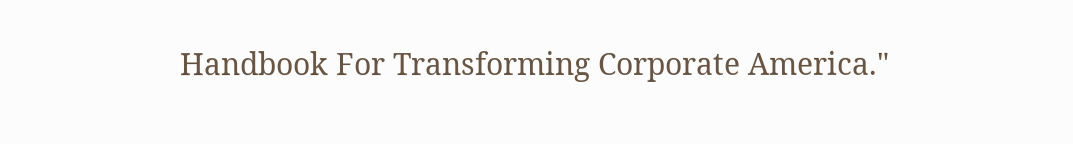Handbook For Transforming Corporate America."